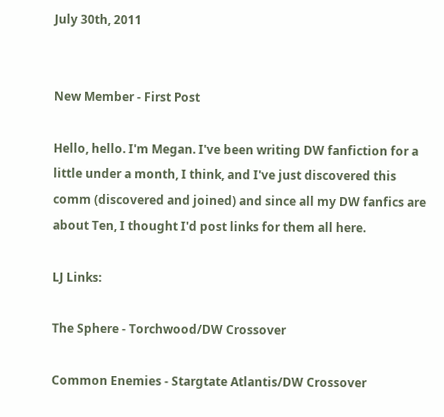July 30th, 2011


New Member - First Post

Hello, hello. I'm Megan. I've been writing DW fanfiction for a little under a month, I think, and I've just discovered this comm (discovered and joined) and since all my DW fanfics are about Ten, I thought I'd post links for them all here.

LJ Links:

The Sphere - Torchwood/DW Crossover

Common Enemies - Stargtate Atlantis/DW Crossover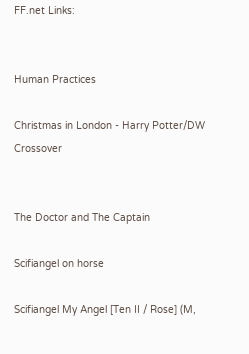FF.net Links:


Human Practices

Christmas in London - Harry Potter/DW Crossover


The Doctor and The Captain

Scifiangel on horse

Scifiangel My Angel [Ten II / Rose] (M,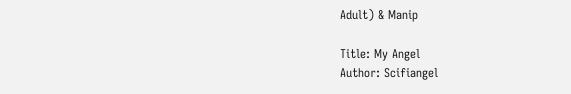Adult) & Manip

Title: My Angel
Author: Scifiangel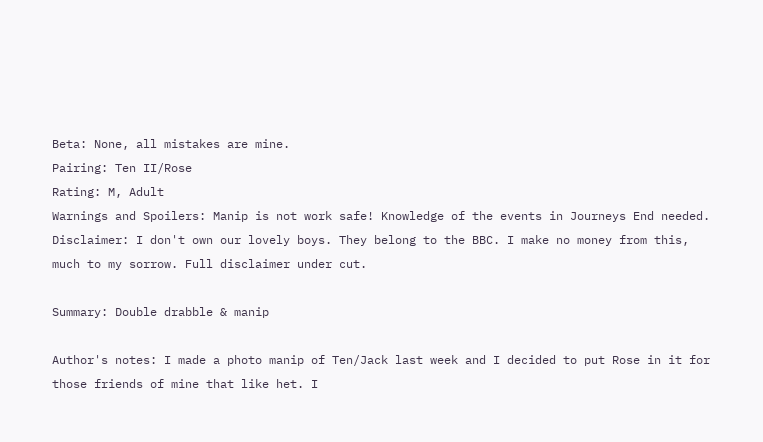Beta: None, all mistakes are mine.
Pairing: Ten II/Rose
Rating: M, Adult
Warnings and Spoilers: Manip is not work safe! Knowledge of the events in Journeys End needed.
Disclaimer: I don't own our lovely boys. They belong to the BBC. I make no money from this, much to my sorrow. Full disclaimer under cut.

Summary: Double drabble & manip

Author's notes: I made a photo manip of Ten/Jack last week and I decided to put Rose in it for those friends of mine that like het. I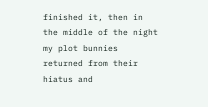finished it, then in the middle of the night my plot bunnies returned from their hiatus and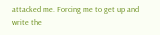attacked me. Forcing me to get up and write the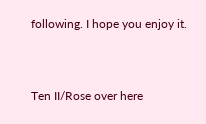following. I hope you enjoy it.


Ten II/Rose over here